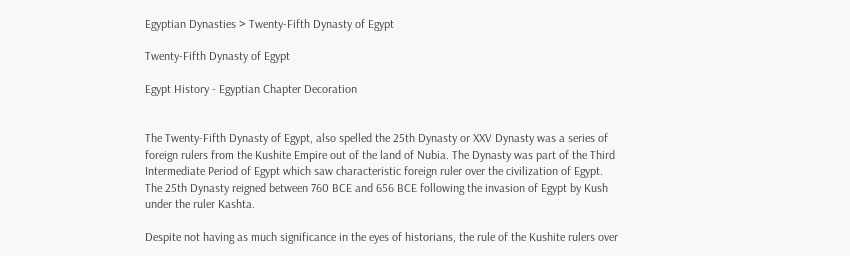Egyptian Dynasties > Twenty-Fifth Dynasty of Egypt

Twenty-Fifth Dynasty of Egypt

Egypt History - Egyptian Chapter Decoration


The Twenty-Fifth Dynasty of Egypt, also spelled the 25th Dynasty or XXV Dynasty was a series of foreign rulers from the Kushite Empire out of the land of Nubia. The Dynasty was part of the Third Intermediate Period of Egypt which saw characteristic foreign ruler over the civilization of Egypt. The 25th Dynasty reigned between 760 BCE and 656 BCE following the invasion of Egypt by Kush under the ruler Kashta.

Despite not having as much significance in the eyes of historians, the rule of the Kushite rulers over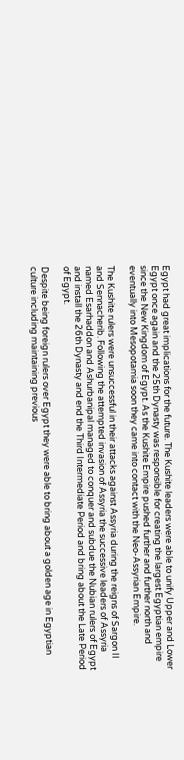Egypt had great implications for the future. The Kushite leaders were able to unify Upper and Lower Egypt once again and the 25th Dynasty was responsible for creating the largest Egyptian empire since the New Kingdom of Egypt. As the Kushite Empire pushed further and further north and eventually into Mesopotamia soon they came into contact with the Neo-Assyrian Empire.

The Kushite rulers were unsuccessful in their attacks against Assyria during the reigns of Sargon II and Sennacherib. Following the attempted invasion of Assyria the successive leaders of Assyria named Esarhaddon and Ashurbanipal managed to conquer and subdue the Nubian rulers of Egypt and install the 26th Dynasty and end the Third Intermediate Period and bring about the Late Period of Egypt.

Despite being foreign rulers over Egypt they were able to bring about a golden age in Egyptian culture including maintaining previous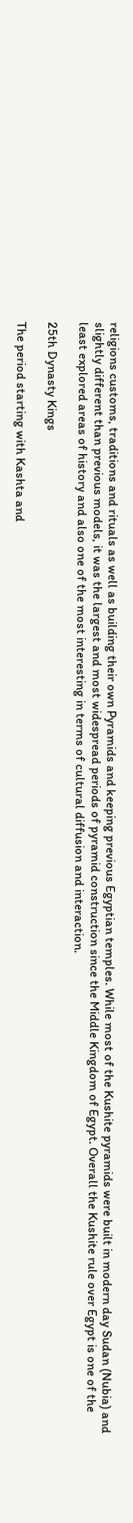religions customs, traditions and rituals as well as building their own Pyramids and keeping previous Egyptian temples. While most of the Kushite pyramids were built in modern day Sudan (Nubia) and slightly different than previous models, it was the largest and most widespread periods of pyramid construction since the Middle Kingdom of Egypt. Overall the Kushite rule over Egypt is one of the least explored areas of history and also one of the most interesting in terms of cultural diffusion and interaction.

25th Dynasty Kings

The period starting with Kashta and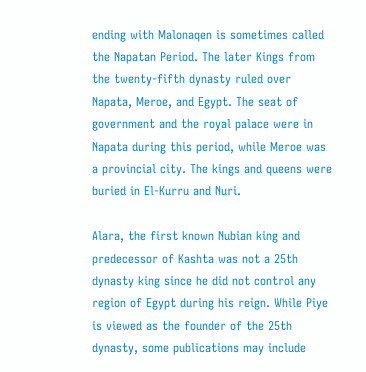ending with Malonaqen is sometimes called the Napatan Period. The later Kings from the twenty-fifth dynasty ruled over Napata, Meroe, and Egypt. The seat of government and the royal palace were in Napata during this period, while Meroe was a provincial city. The kings and queens were buried in El-Kurru and Nuri.

Alara, the first known Nubian king and predecessor of Kashta was not a 25th dynasty king since he did not control any region of Egypt during his reign. While Piye is viewed as the founder of the 25th dynasty, some publications may include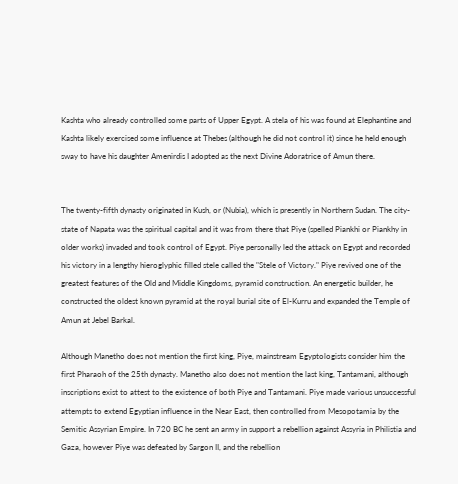Kashta who already controlled some parts of Upper Egypt. A stela of his was found at Elephantine and Kashta likely exercised some influence at Thebes (although he did not control it) since he held enough sway to have his daughter Amenirdis I adopted as the next Divine Adoratrice of Amun there.


The twenty-fifth dynasty originated in Kush, or (Nubia), which is presently in Northern Sudan. The city-state of Napata was the spiritual capital and it was from there that Piye (spelled Piankhi or Piankhy in older works) invaded and took control of Egypt. Piye personally led the attack on Egypt and recorded his victory in a lengthy hieroglyphic filled stele called the "Stele of Victory." Piye revived one of the greatest features of the Old and Middle Kingdoms, pyramid construction. An energetic builder, he constructed the oldest known pyramid at the royal burial site of El-Kurru and expanded the Temple of Amun at Jebel Barkal.

Although Manetho does not mention the first king, Piye, mainstream Egyptologists consider him the first Pharaoh of the 25th dynasty. Manetho also does not mention the last king, Tantamani, although inscriptions exist to attest to the existence of both Piye and Tantamani. Piye made various unsuccessful attempts to extend Egyptian influence in the Near East, then controlled from Mesopotamia by the Semitic Assyrian Empire. In 720 BC he sent an army in support a rebellion against Assyria in Philistia and Gaza, however Piye was defeated by Sargon II, and the rebellion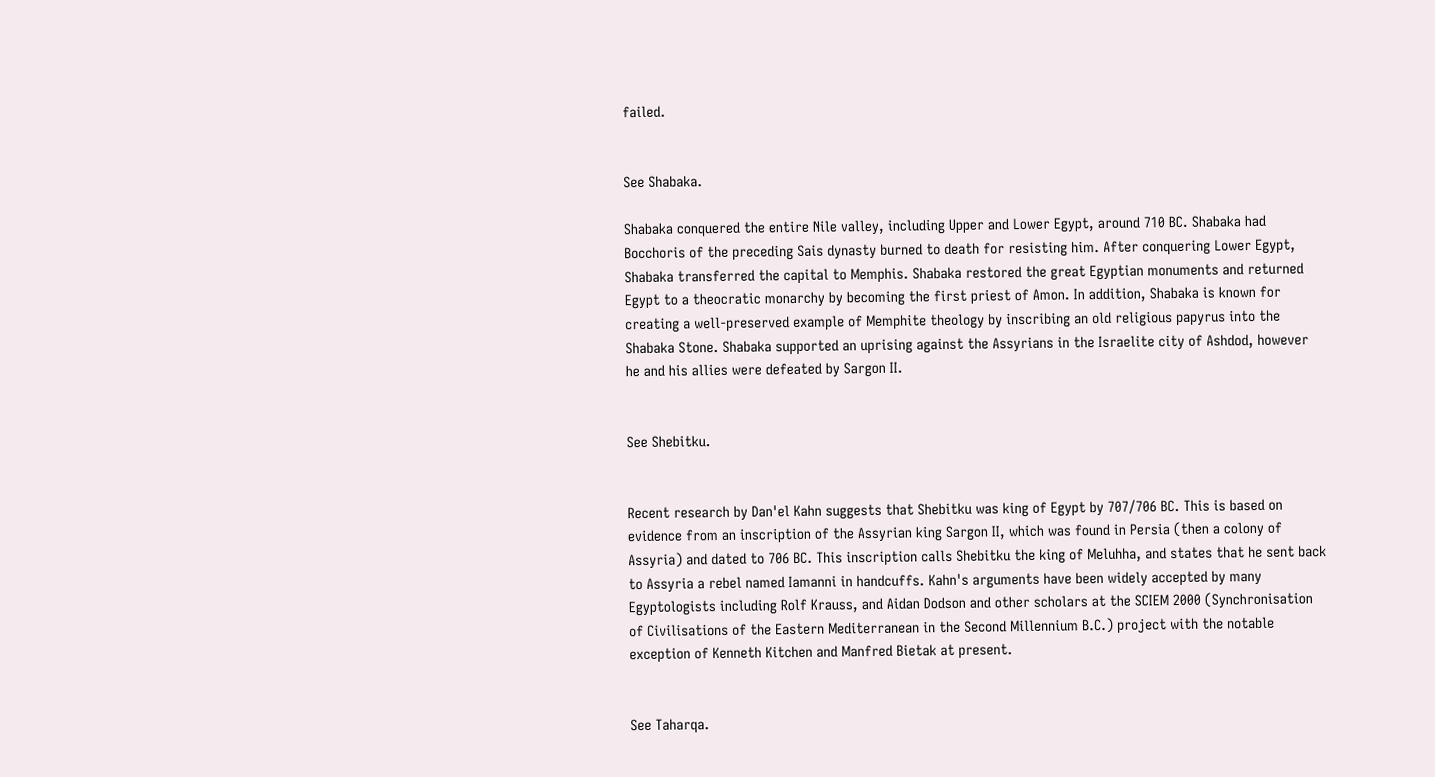failed.


See Shabaka.

Shabaka conquered the entire Nile valley, including Upper and Lower Egypt, around 710 BC. Shabaka had Bocchoris of the preceding Sais dynasty burned to death for resisting him. After conquering Lower Egypt, Shabaka transferred the capital to Memphis. Shabaka restored the great Egyptian monuments and returned Egypt to a theocratic monarchy by becoming the first priest of Amon. In addition, Shabaka is known for creating a well-preserved example of Memphite theology by inscribing an old religious papyrus into the Shabaka Stone. Shabaka supported an uprising against the Assyrians in the Israelite city of Ashdod, however he and his allies were defeated by Sargon II.


See Shebitku.


Recent research by Dan'el Kahn suggests that Shebitku was king of Egypt by 707/706 BC. This is based on evidence from an inscription of the Assyrian king Sargon II, which was found in Persia (then a colony of Assyria) and dated to 706 BC. This inscription calls Shebitku the king of Meluhha, and states that he sent back to Assyria a rebel named Iamanni in handcuffs. Kahn's arguments have been widely accepted by many Egyptologists including Rolf Krauss, and Aidan Dodson and other scholars at the SCIEM 2000 (Synchronisation of Civilisations of the Eastern Mediterranean in the Second Millennium B.C.) project with the notable exception of Kenneth Kitchen and Manfred Bietak at present.


See Taharqa.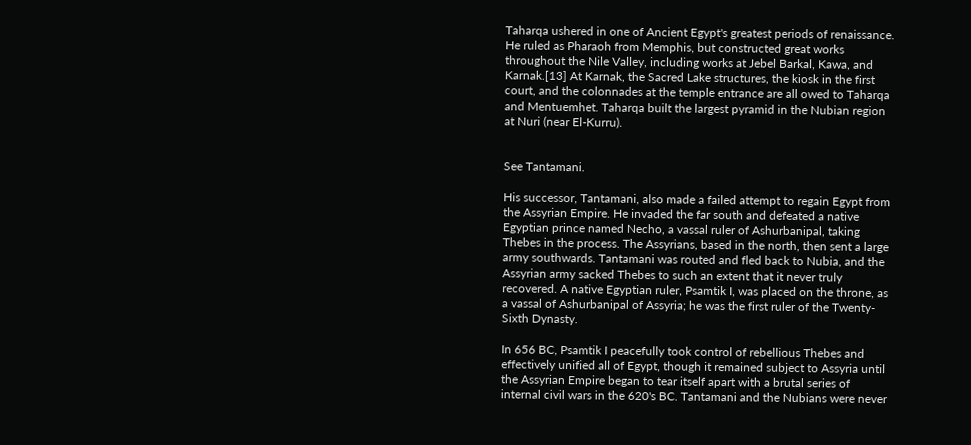Taharqa ushered in one of Ancient Egypt's greatest periods of renaissance. He ruled as Pharaoh from Memphis, but constructed great works throughout the Nile Valley, including works at Jebel Barkal, Kawa, and Karnak.[13] At Karnak, the Sacred Lake structures, the kiosk in the first court, and the colonnades at the temple entrance are all owed to Taharqa and Mentuemhet. Taharqa built the largest pyramid in the Nubian region at Nuri (near El-Kurru).


See Tantamani.

His successor, Tantamani, also made a failed attempt to regain Egypt from the Assyrian Empire. He invaded the far south and defeated a native Egyptian prince named Necho, a vassal ruler of Ashurbanipal, taking Thebes in the process. The Assyrians, based in the north, then sent a large army southwards. Tantamani was routed and fled back to Nubia, and the Assyrian army sacked Thebes to such an extent that it never truly recovered. A native Egyptian ruler, Psamtik I, was placed on the throne, as a vassal of Ashurbanipal of Assyria; he was the first ruler of the Twenty-Sixth Dynasty.

In 656 BC, Psamtik I peacefully took control of rebellious Thebes and effectively unified all of Egypt, though it remained subject to Assyria until the Assyrian Empire began to tear itself apart with a brutal series of internal civil wars in the 620's BC. Tantamani and the Nubians were never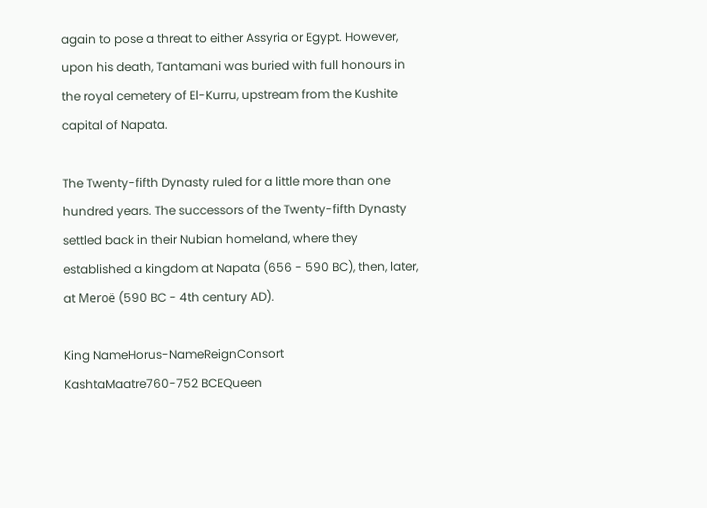again to pose a threat to either Assyria or Egypt. However, upon his death, Tantamani was buried with full honours in the royal cemetery of El-Kurru, upstream from the Kushite capital of Napata.

The Twenty-fifth Dynasty ruled for a little more than one hundred years. The successors of the Twenty-fifth Dynasty settled back in their Nubian homeland, where they established a kingdom at Napata (656 - 590 BC), then, later, at Meroë (590 BC - 4th century AD).

King NameHorus-NameReignConsort
KashtaMaatre760-752 BCEQueen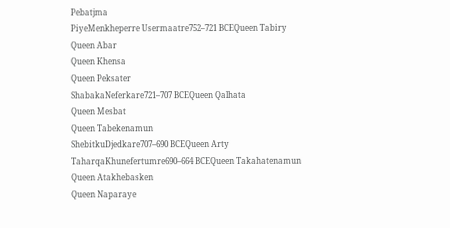Pebatjma
PiyeMenkheperre Usermaatre752–721 BCEQueen Tabiry
Queen Abar
Queen Khensa
Queen Peksater
ShabakaNeferkare721–707 BCEQueen Qalhata
Queen Mesbat
Queen Tabekenamun
ShebitkuDjedkare707–690 BCEQueen Arty
TaharqaKhunefertumre690–664 BCEQueen Takahatenamun
Queen Atakhebasken
Queen Naparaye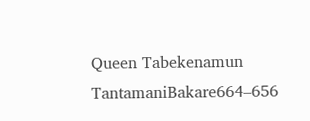Queen Tabekenamun
TantamaniBakare664–656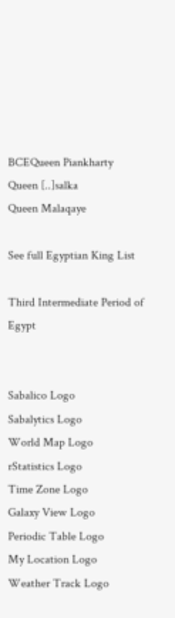BCEQueen Piankharty
Queen [..]salka
Queen Malaqaye

See full Egyptian King List

Third Intermediate Period of Egypt


Sabalico Logo
Sabalytics Logo
World Map Logo
rStatistics Logo
Time Zone Logo
Galaxy View Logo
Periodic Table Logo
My Location Logo
Weather Track Logo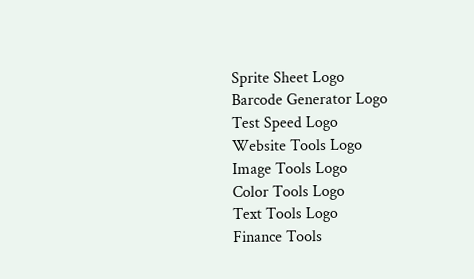Sprite Sheet Logo
Barcode Generator Logo
Test Speed Logo
Website Tools Logo
Image Tools Logo
Color Tools Logo
Text Tools Logo
Finance Tools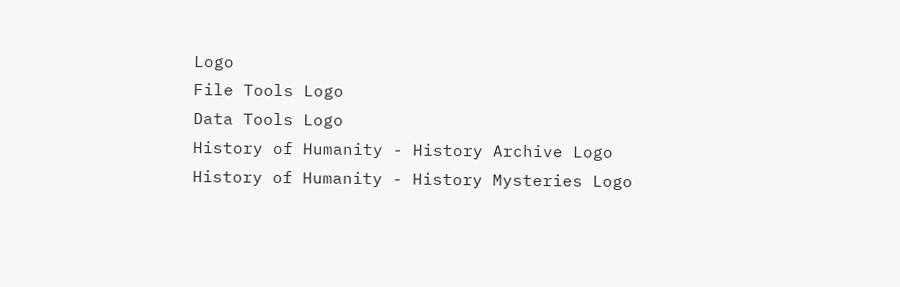Logo
File Tools Logo
Data Tools Logo
History of Humanity - History Archive Logo
History of Humanity - History Mysteries Logo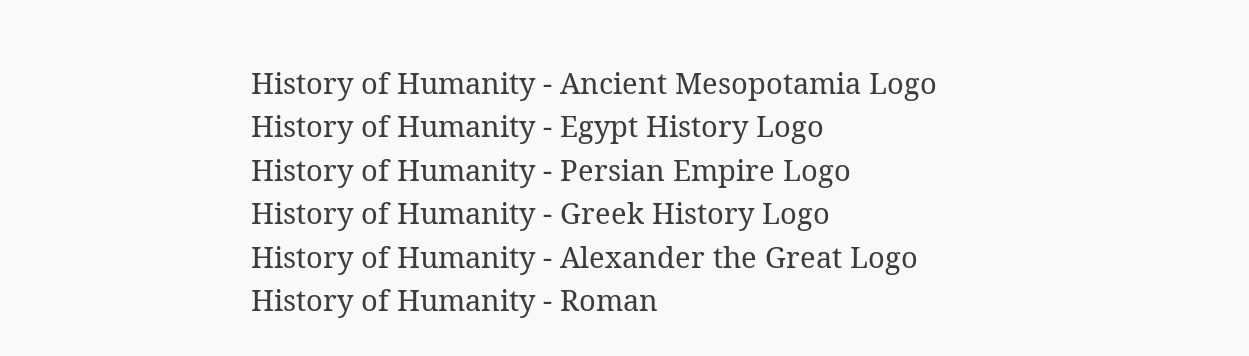History of Humanity - Ancient Mesopotamia Logo
History of Humanity - Egypt History Logo
History of Humanity - Persian Empire Logo
History of Humanity - Greek History Logo
History of Humanity - Alexander the Great Logo
History of Humanity - Roman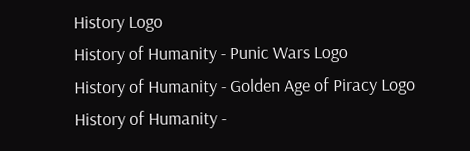History Logo
History of Humanity - Punic Wars Logo
History of Humanity - Golden Age of Piracy Logo
History of Humanity -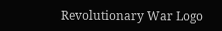Revolutionary War Logo